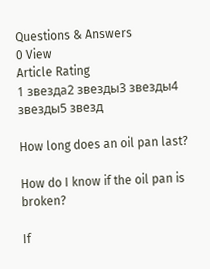Questions & Answers
0 View
Article Rating
1 звезда2 звезды3 звезды4 звезды5 звезд

How long does an oil pan last?

How do I know if the oil pan is broken?

If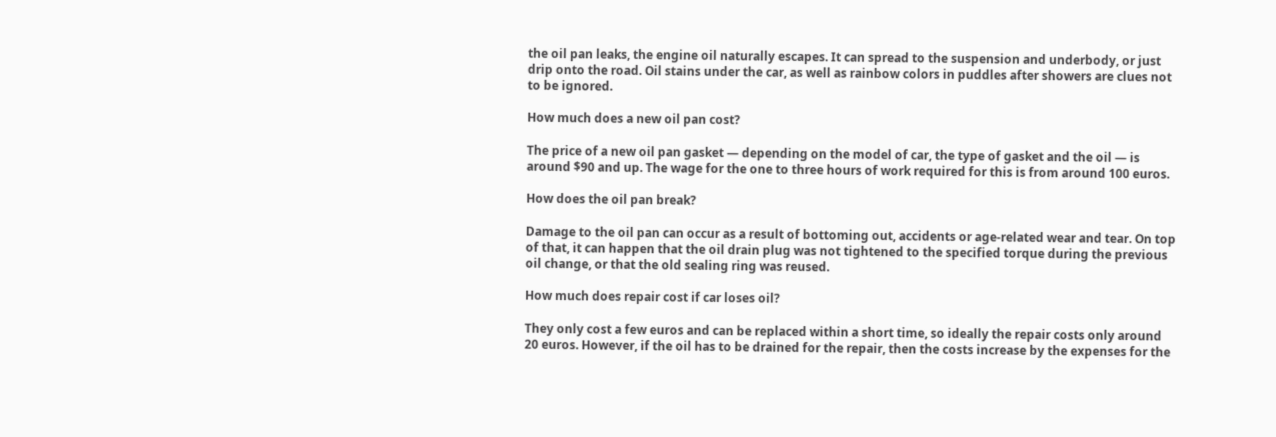the oil pan leaks, the engine oil naturally escapes. It can spread to the suspension and underbody, or just drip onto the road. Oil stains under the car, as well as rainbow colors in puddles after showers are clues not to be ignored.

How much does a new oil pan cost?

The price of a new oil pan gasket — depending on the model of car, the type of gasket and the oil — is around $90 and up. The wage for the one to three hours of work required for this is from around 100 euros.

How does the oil pan break?

Damage to the oil pan can occur as a result of bottoming out, accidents or age-related wear and tear. On top of that, it can happen that the oil drain plug was not tightened to the specified torque during the previous oil change, or that the old sealing ring was reused.

How much does repair cost if car loses oil?

They only cost a few euros and can be replaced within a short time, so ideally the repair costs only around 20 euros. However, if the oil has to be drained for the repair, then the costs increase by the expenses for the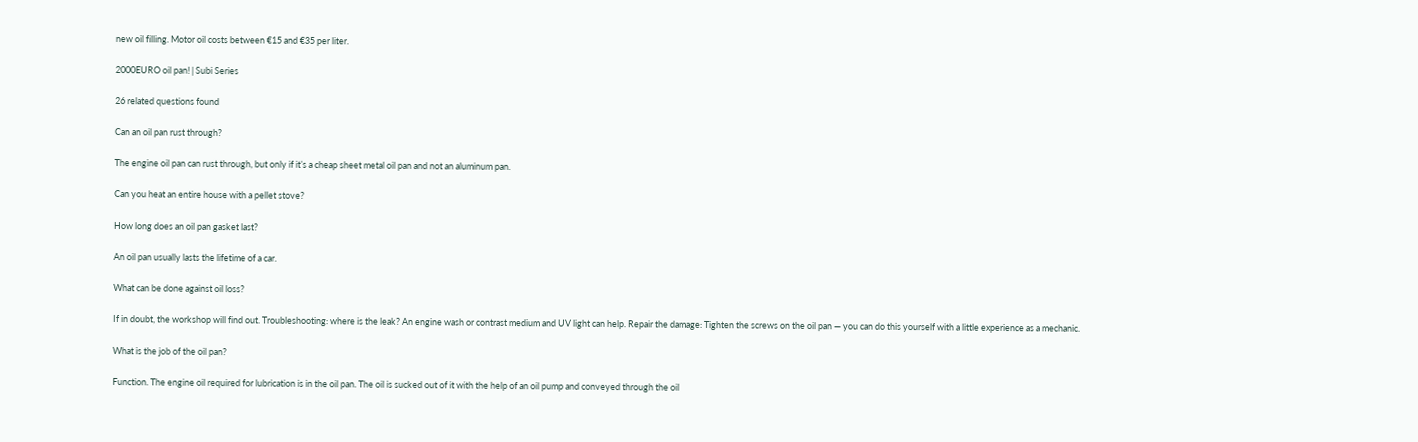new oil filling. Motor oil costs between €15 and €35 per liter.

2000EURO oil pan! | Subi Series

26 related questions found

Can an oil pan rust through?

The engine oil pan can rust through, but only if it’s a cheap sheet metal oil pan and not an aluminum pan.

Can you heat an entire house with a pellet stove?

How long does an oil pan gasket last?

An oil pan usually lasts the lifetime of a car.

What can be done against oil loss?

If in doubt, the workshop will find out. Troubleshooting: where is the leak? An engine wash or contrast medium and UV light can help. Repair the damage: Tighten the screws on the oil pan — you can do this yourself with a little experience as a mechanic.

What is the job of the oil pan?

Function. The engine oil required for lubrication is in the oil pan. The oil is sucked out of it with the help of an oil pump and conveyed through the oil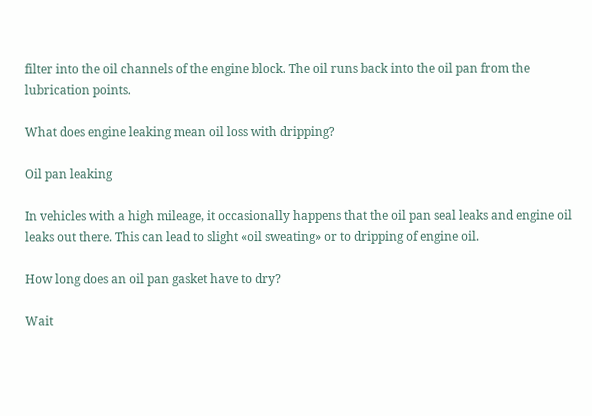filter into the oil channels of the engine block. The oil runs back into the oil pan from the lubrication points.

What does engine leaking mean oil loss with dripping?

Oil pan leaking

In vehicles with a high mileage, it occasionally happens that the oil pan seal leaks and engine oil leaks out there. This can lead to slight «oil sweating» or to dripping of engine oil.

How long does an oil pan gasket have to dry?

Wait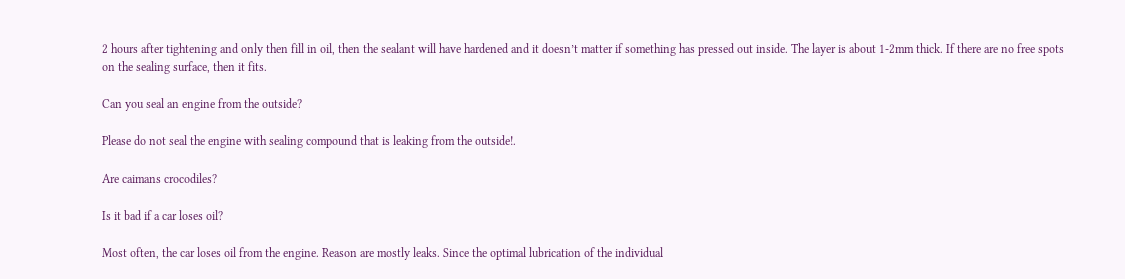2 hours after tightening and only then fill in oil, then the sealant will have hardened and it doesn’t matter if something has pressed out inside. The layer is about 1-2mm thick. If there are no free spots on the sealing surface, then it fits.

Can you seal an engine from the outside?

Please do not seal the engine with sealing compound that is leaking from the outside!.

Are caimans crocodiles?

Is it bad if a car loses oil?

Most often, the car loses oil from the engine. Reason are mostly leaks. Since the optimal lubrication of the individual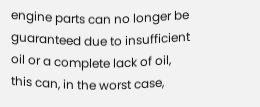engine parts can no longer be guaranteed due to insufficient oil or a complete lack of oil, this can, in the worst case,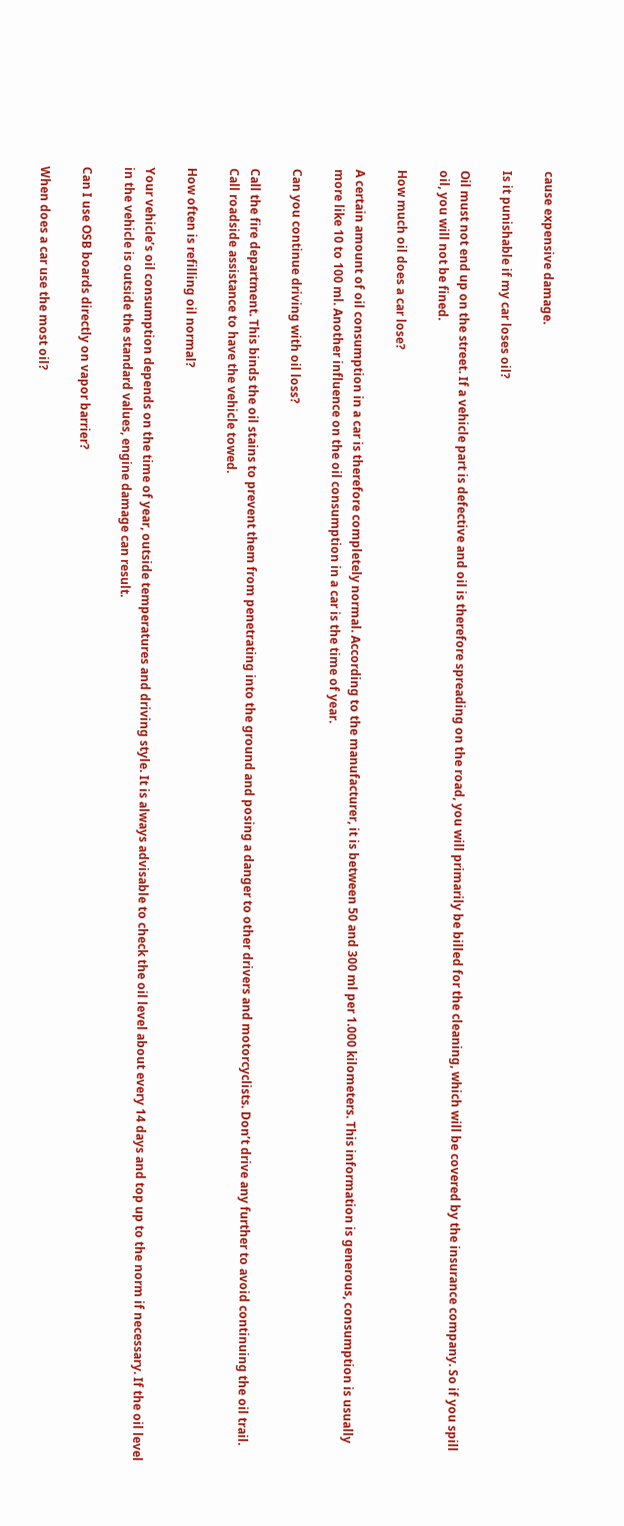cause expensive damage.

Is it punishable if my car loses oil?

Oil must not end up on the street. If a vehicle part is defective and oil is therefore spreading on the road, you will primarily be billed for the cleaning, which will be covered by the insurance company. So if you spill oil, you will not be fined.

How much oil does a car lose?

A certain amount of oil consumption in a car is therefore completely normal. According to the manufacturer, it is between 50 and 300 ml per 1.000 kilometers. This information is generous, consumption is usually more like 10 to 100 ml. Another influence on the oil consumption in a car is the time of year.

Can you continue driving with oil loss?

Call the fire department. This binds the oil stains to prevent them from penetrating into the ground and posing a danger to other drivers and motorcyclists. Don’t drive any further to avoid continuing the oil trail. Call roadside assistance to have the vehicle towed.

How often is refilling oil normal?

Your vehicle’s oil consumption depends on the time of year, outside temperatures and driving style. It is always advisable to check the oil level about every 14 days and top up to the norm if necessary. If the oil level in the vehicle is outside the standard values, engine damage can result.

Can I use OSB boards directly on vapor barrier?

When does a car use the most oil?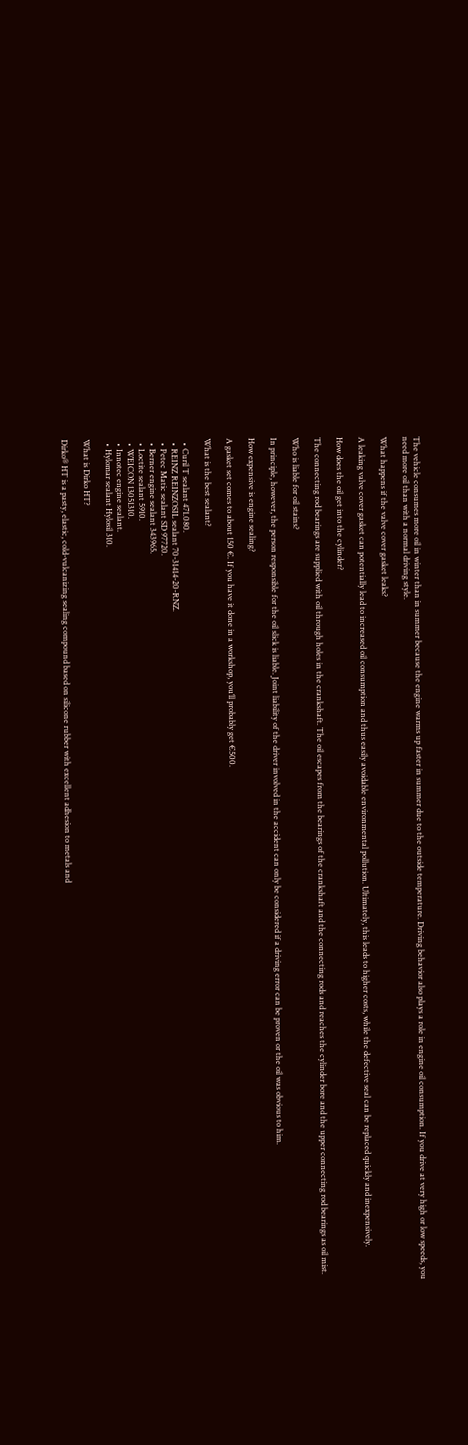The vehicle consumes more oil in winter than in summer because the engine warms up faster in summer due to the outside temperature. Driving behavior also plays a role in engine oil consumption. If you drive at very high or low speeds, you need more oil than with a normal driving style.

What happens if the valve cover gasket leaks?

A leaking valve cover gasket can potentially lead to increased oil consumption and thus easily avoidable environmental pollution. Ultimately, this leads to higher costs, while the defective seal can be replaced quickly and inexpensively.

How does the oil get into the cylinder?

The connecting rod bearings are supplied with oil through holes in the crankshaft. The oil escapes from the bearings of the crankshaft and the connecting rods and reaches the cylinder bore and the upper connecting rod bearings as oil mist.

Who is liable for oil stains?

In principle, however, the person responsible for the oil slick is liable. Joint liability of the driver involved in the accident can only be considered if a driving error can be proven or the oil was obvious to him.

How expensive is engine sealing?

A gasket set comes to about 150 €. If you have it done in a workshop, you’ll probably get €500.

What is the best sealant?

  • Curil T sealant 471.080.
  • REINZ REINZOSIL sealant 70-31414-20-RNZ.
  • Petec Matic sealant SD 97720.
  • Berner engine sealant 343965.
  • Loctite sealant 5910.
  • WEICON 13051310.
  • Innotec engine sealant.
  • Hylomar sealant Hylosil 310.

What is Dirko HT?

Dirko® HT is a pasty, elastic, cold-vulcanizing sealing compound based on silicone rubber with excellent adhesion to metals and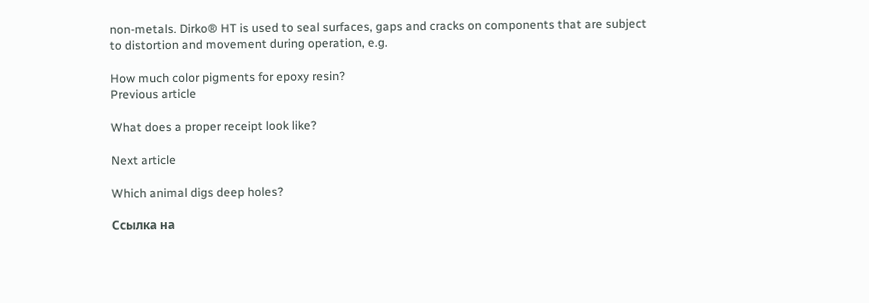non-metals. Dirko® HT is used to seal surfaces, gaps and cracks on components that are subject to distortion and movement during operation, e.g.

How much color pigments for epoxy resin?
Previous article

What does a proper receipt look like?

Next article

Which animal digs deep holes?

Ссылка на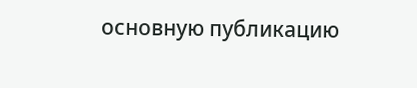основную публикацию